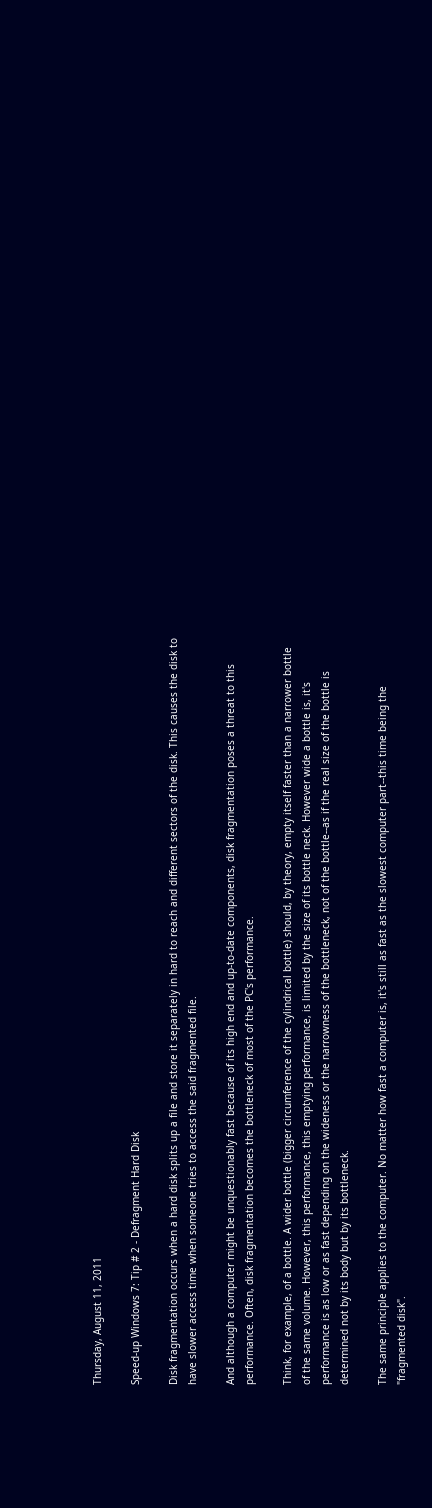Thursday, August 11, 2011

Speed-up Windows 7: Tip # 2 - Defragment Hard Disk

Disk fragmentation occurs when a hard disk splits up a file and store it separately in hard to reach and different sectors of the disk. This causes the disk to have slower access time when someone tries to access the said fragmented file.

And although a computer might be unquestionably fast because of its high end and up-to-date components, disk fragmentation poses a threat to this performance. Often, disk fragmentation becomes the bottleneck of most of the PC's performance.

Think, for example, of a bottle. A wider bottle (bigger circumference of the cylindrical bottle) should, by theory, empty itself faster than a narrower bottle of the same volume. However, this performance, this emptying performance, is limited by the size of its bottle neck. However wide a bottle is, it's performance is as low or as fast depending on the wideness or the narrowness of the bottleneck, not of the bottle--as if the real size of the bottle is determined not by its body but by its bottleneck.

The same principle applies to the computer. No matter how fast a computer is, it's still as fast as the slowest computer part--this time being the "fragmented disk".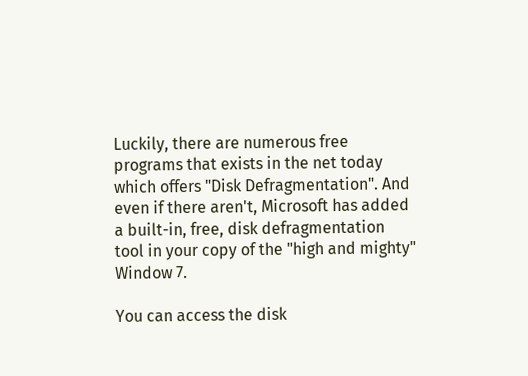Luckily, there are numerous free programs that exists in the net today which offers "Disk Defragmentation". And even if there aren't, Microsoft has added a built-in, free, disk defragmentation tool in your copy of the "high and mighty" Window 7.

You can access the disk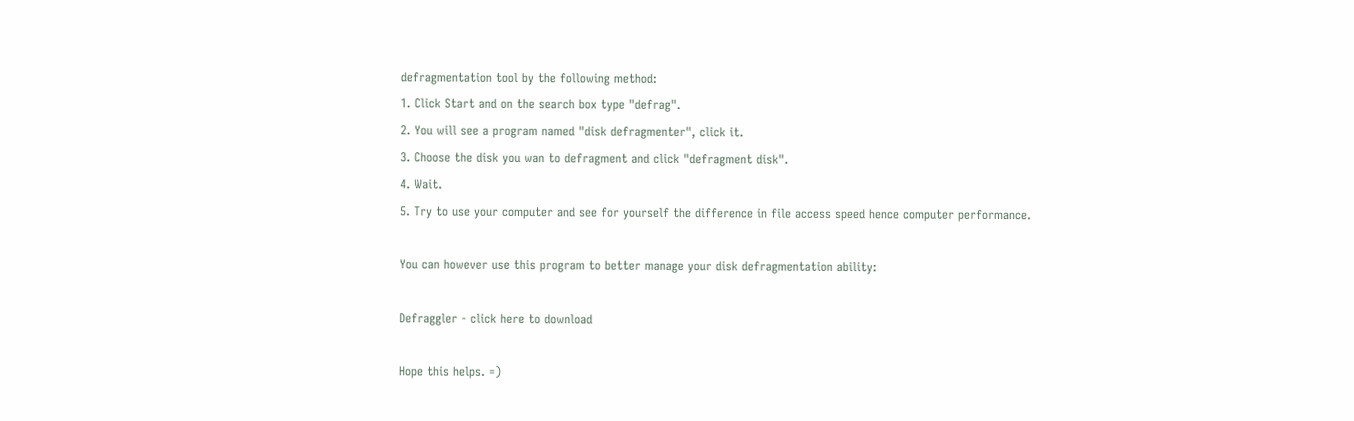defragmentation tool by the following method:
1. Click Start and on the search box type "defrag".
2. You will see a program named "disk defragmenter", click it.
3. Choose the disk you wan to defragment and click "defragment disk".
4. Wait.
5. Try to use your computer and see for yourself the difference in file access speed hence computer performance.

You can however use this program to better manage your disk defragmentation ability:

Defraggler - click here to download

Hope this helps. =)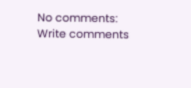No comments:
Write comments